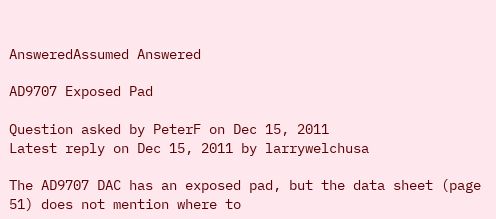AnsweredAssumed Answered

AD9707 Exposed Pad

Question asked by PeterF on Dec 15, 2011
Latest reply on Dec 15, 2011 by larrywelchusa

The AD9707 DAC has an exposed pad, but the data sheet (page 51) does not mention where to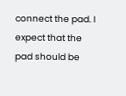connect the pad. I expect that the pad should be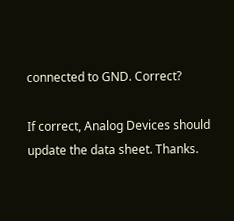connected to GND. Correct?

If correct, Analog Devices should update the data sheet. Thanks.